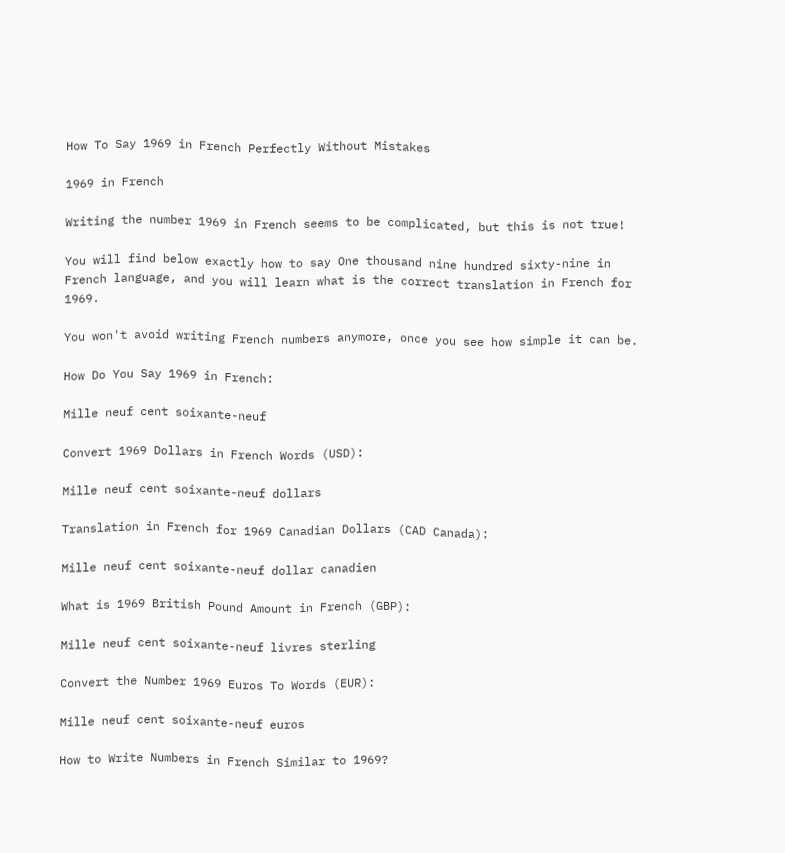How To Say 1969 in French Perfectly Without Mistakes

1969 in French

Writing the number 1969 in French seems to be complicated, but this is not true!

You will find below exactly how to say One thousand nine hundred sixty-nine in French language, and you will learn what is the correct translation in French for 1969.

You won't avoid writing French numbers anymore, once you see how simple it can be.

How Do You Say 1969 in French:

Mille neuf cent soixante-neuf

Convert 1969 Dollars in French Words (USD):

Mille neuf cent soixante-neuf dollars

Translation in French for 1969 Canadian Dollars (CAD Canada):

Mille neuf cent soixante-neuf dollar canadien

What is 1969 British Pound Amount in French (GBP):

Mille neuf cent soixante-neuf livres sterling

Convert the Number 1969 Euros To Words (EUR):

Mille neuf cent soixante-neuf euros

How to Write Numbers in French Similar to 1969?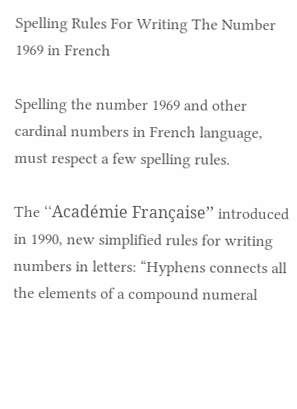Spelling Rules For Writing The Number 1969 in French

Spelling the number 1969 and other cardinal numbers in French language, must respect a few spelling rules.

The ‘‘Académie Française’’ introduced in 1990, new simplified rules for writing numbers in letters: “Hyphens connects all the elements of a compound numeral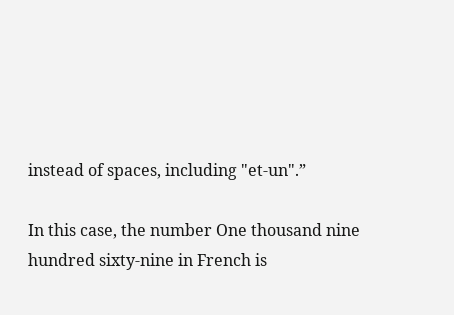instead of spaces, including "et-un".”

In this case, the number One thousand nine hundred sixty-nine in French is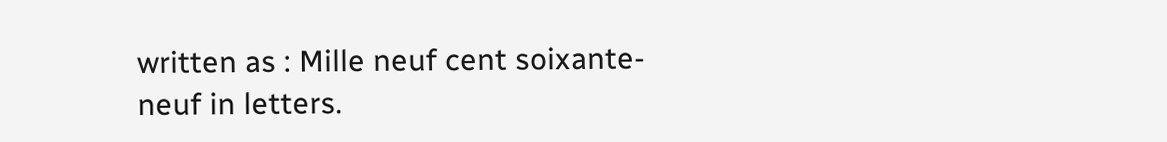written as : Mille neuf cent soixante-neuf in letters.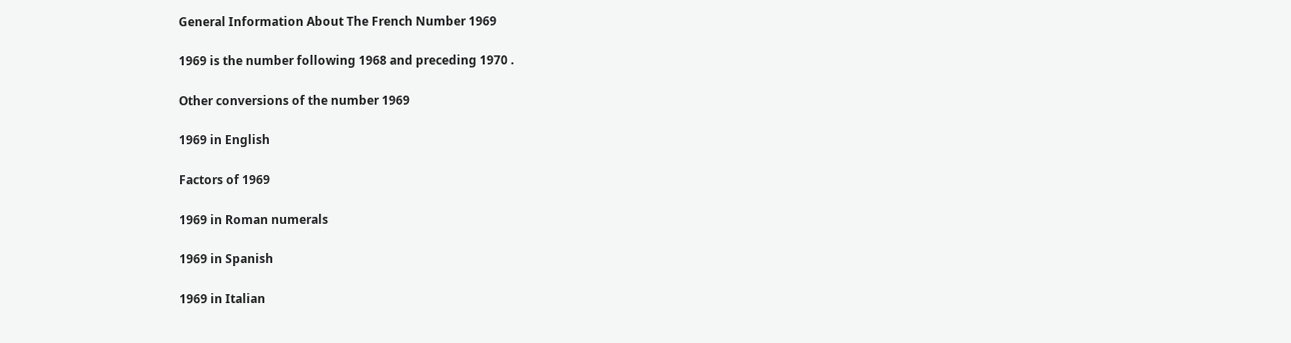General Information About The French Number 1969

1969 is the number following 1968 and preceding 1970 .

Other conversions of the number 1969

1969 in English

Factors of 1969

1969 in Roman numerals

1969 in Spanish

1969 in Italian